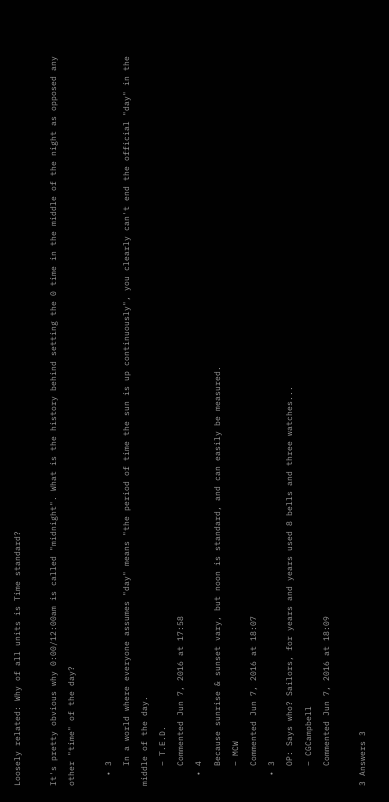Loosely related: Why of all units is Time standard?

It's pretty obvious why 0:00/12:00am is called "midnight". What is the history behind setting the 0 time in the middle of the night as opposed any other "time" of the day?

  • 3
    In a world where everyone assumes "day" means "the period of time the sun is up continuously", you clearly can't end the official "day" in the middle of the day.
    – T.E.D.
    Commented Jun 7, 2016 at 17:58
  • 4
    Because sunrise & sunset vary, but noon is standard, and can easily be measured.
    – MCW
    Commented Jun 7, 2016 at 18:07
  • 3
    OP: Says who? Sailors, for years and years used 8 bells and three watches...
    – CGCampbell
    Commented Jun 7, 2016 at 18:09

3 Answers 3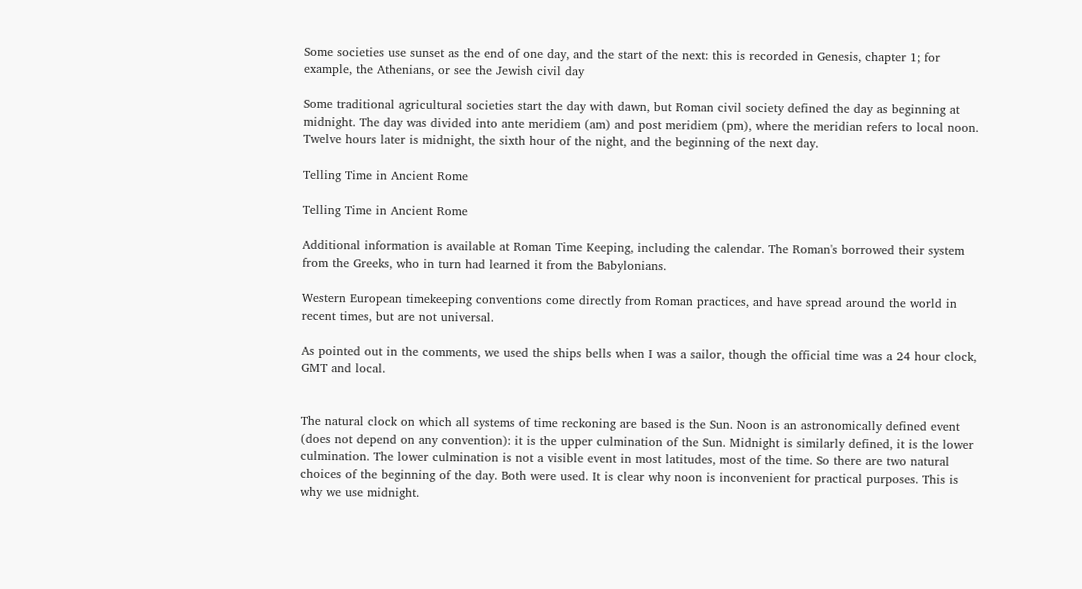Some societies use sunset as the end of one day, and the start of the next: this is recorded in Genesis, chapter 1; for example, the Athenians, or see the Jewish civil day

Some traditional agricultural societies start the day with dawn, but Roman civil society defined the day as beginning at midnight. The day was divided into ante meridiem (am) and post meridiem (pm), where the meridian refers to local noon. Twelve hours later is midnight, the sixth hour of the night, and the beginning of the next day.

Telling Time in Ancient Rome

Telling Time in Ancient Rome

Additional information is available at Roman Time Keeping, including the calendar. The Roman's borrowed their system from the Greeks, who in turn had learned it from the Babylonians.

Western European timekeeping conventions come directly from Roman practices, and have spread around the world in recent times, but are not universal.

As pointed out in the comments, we used the ships bells when I was a sailor, though the official time was a 24 hour clock, GMT and local.


The natural clock on which all systems of time reckoning are based is the Sun. Noon is an astronomically defined event (does not depend on any convention): it is the upper culmination of the Sun. Midnight is similarly defined, it is the lower culmination. The lower culmination is not a visible event in most latitudes, most of the time. So there are two natural choices of the beginning of the day. Both were used. It is clear why noon is inconvenient for practical purposes. This is why we use midnight.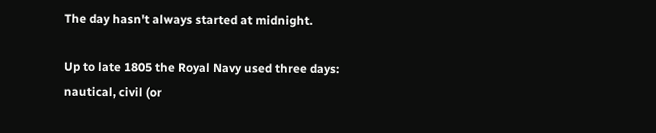The day hasn't always started at midnight.

Up to late 1805 the Royal Navy used three days: nautical, civil (or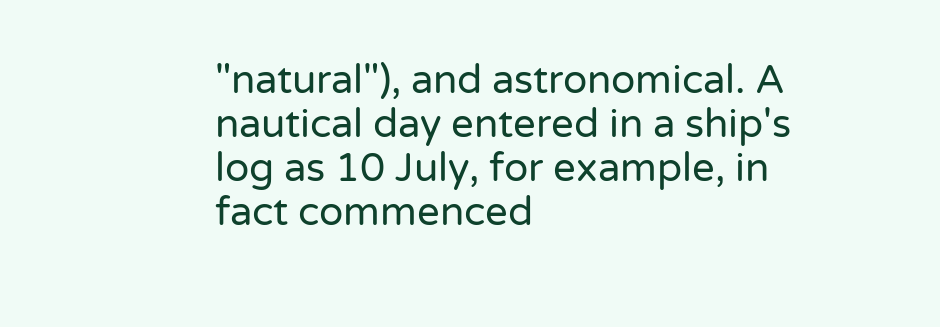"natural"), and astronomical. A nautical day entered in a ship's log as 10 July, for example, in fact commenced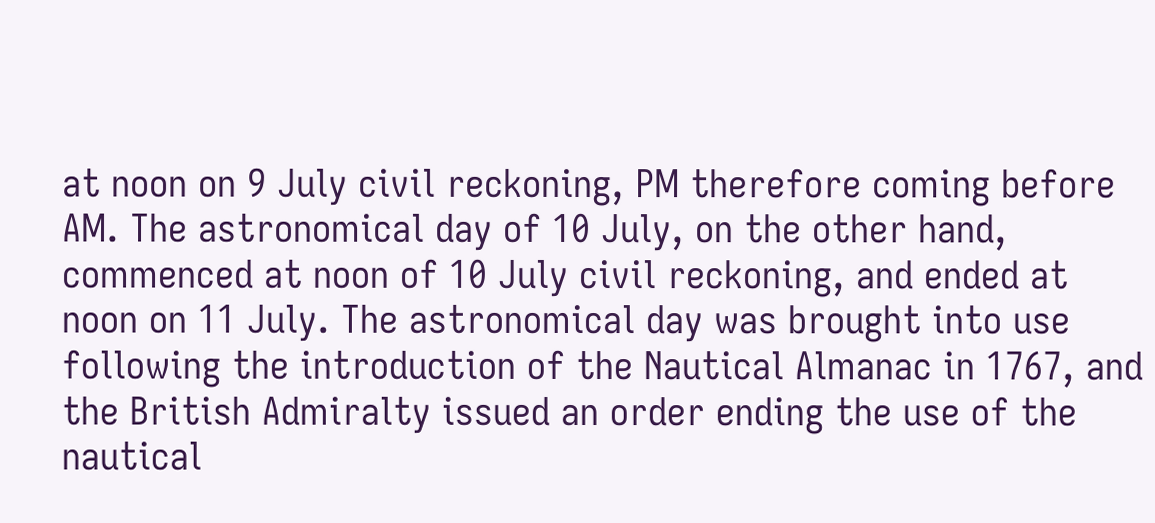at noon on 9 July civil reckoning, PM therefore coming before AM. The astronomical day of 10 July, on the other hand, commenced at noon of 10 July civil reckoning, and ended at noon on 11 July. The astronomical day was brought into use following the introduction of the Nautical Almanac in 1767, and the British Admiralty issued an order ending the use of the nautical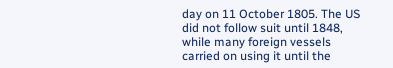day on 11 October 1805. The US did not follow suit until 1848, while many foreign vessels carried on using it until the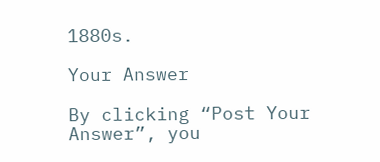1880s.

Your Answer

By clicking “Post Your Answer”, you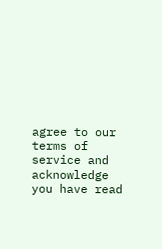agree to our terms of service and acknowledge you have read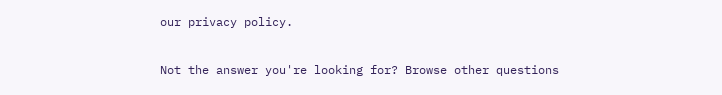our privacy policy.

Not the answer you're looking for? Browse other questions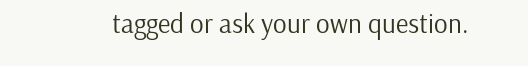tagged or ask your own question.